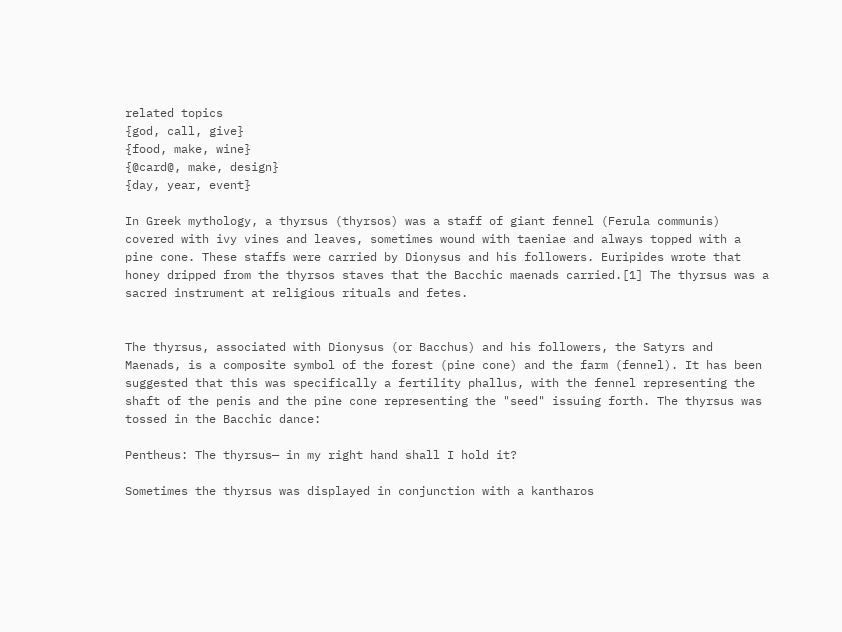related topics
{god, call, give}
{food, make, wine}
{@card@, make, design}
{day, year, event}

In Greek mythology, a thyrsus (thyrsos) was a staff of giant fennel (Ferula communis) covered with ivy vines and leaves, sometimes wound with taeniae and always topped with a pine cone. These staffs were carried by Dionysus and his followers. Euripides wrote that honey dripped from the thyrsos staves that the Bacchic maenads carried.[1] The thyrsus was a sacred instrument at religious rituals and fetes.


The thyrsus, associated with Dionysus (or Bacchus) and his followers, the Satyrs and Maenads, is a composite symbol of the forest (pine cone) and the farm (fennel). It has been suggested that this was specifically a fertility phallus, with the fennel representing the shaft of the penis and the pine cone representing the "seed" issuing forth. The thyrsus was tossed in the Bacchic dance:

Pentheus: The thyrsus— in my right hand shall I hold it?

Sometimes the thyrsus was displayed in conjunction with a kantharos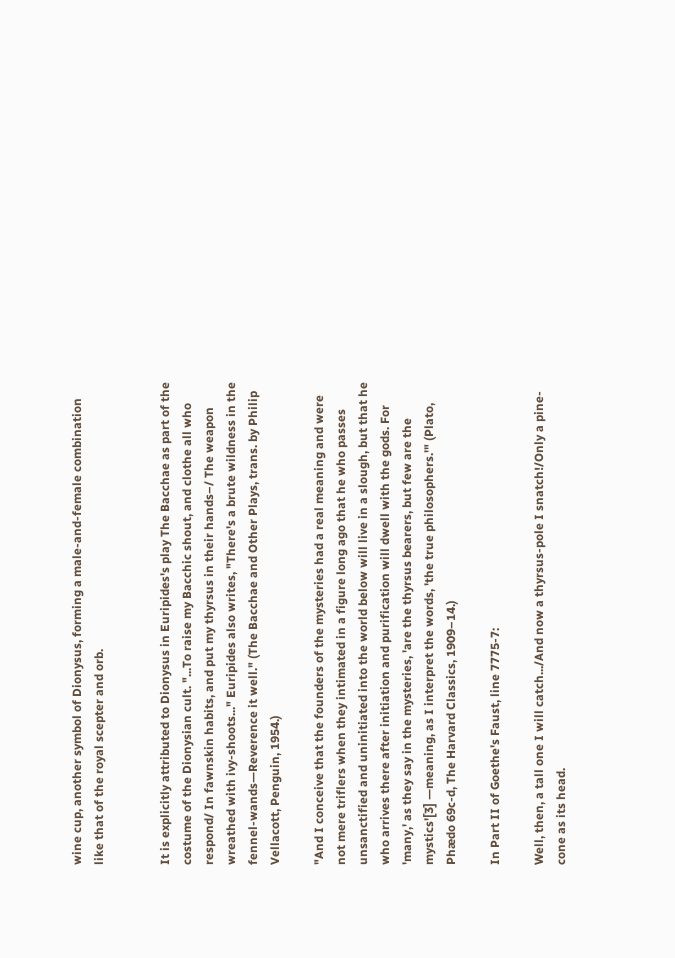wine cup, another symbol of Dionysus, forming a male-and-female combination like that of the royal scepter and orb.


It is explicitly attributed to Dionysus in Euripides's play The Bacchae as part of the costume of the Dionysian cult. "...To raise my Bacchic shout, and clothe all who respond/ In fawnskin habits, and put my thyrsus in their hands–/ The weapon wreathed with ivy-shoots..." Euripides also writes, "There's a brute wildness in the fennel-wands—Reverence it well." (The Bacchae and Other Plays, trans. by Philip Vellacott, Penguin, 1954.)

"And I conceive that the founders of the mysteries had a real meaning and were not mere triflers when they intimated in a figure long ago that he who passes unsanctified and uninitiated into the world below will live in a slough, but that he who arrives there after initiation and purification will dwell with the gods. For 'many,' as they say in the mysteries, 'are the thyrsus bearers, but few are the mystics'[3] —meaning, as I interpret the words, 'the true philosophers.'" (Plato, Phædo 69c-d, The Harvard Classics, 1909–14.)

In Part II of Goethe's Faust, line 7775-7:

Well, then, a tall one I will catch.../And now a thyrsus-pole I snatch!/Only a pine-cone as its head.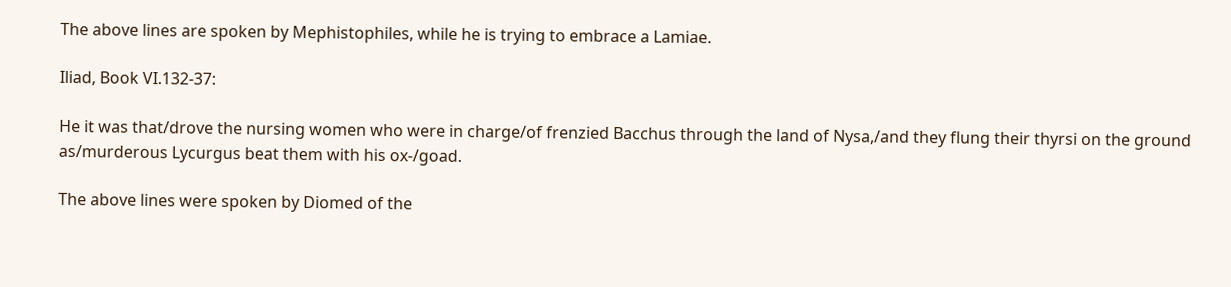The above lines are spoken by Mephistophiles, while he is trying to embrace a Lamiae.

Iliad, Book VI.132-37:

He it was that/drove the nursing women who were in charge/of frenzied Bacchus through the land of Nysa,/and they flung their thyrsi on the ground as/murderous Lycurgus beat them with his ox-/goad.

The above lines were spoken by Diomed of the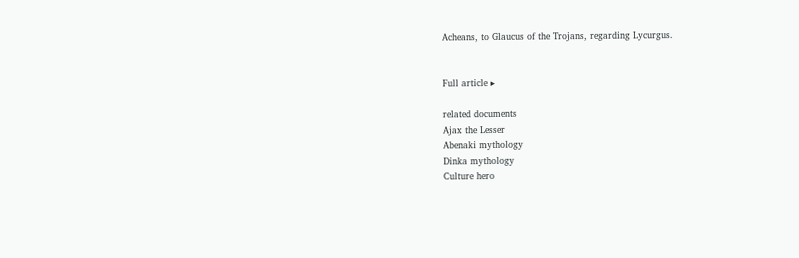Acheans, to Glaucus of the Trojans, regarding Lycurgus.


Full article ▸

related documents
Ajax the Lesser
Abenaki mythology
Dinka mythology
Culture hero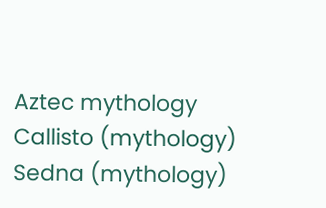Aztec mythology
Callisto (mythology)
Sedna (mythology)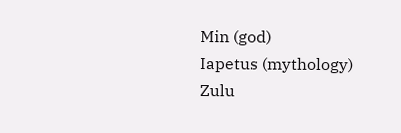Min (god)
Iapetus (mythology)
Zulu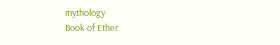mythology
Book of Ether